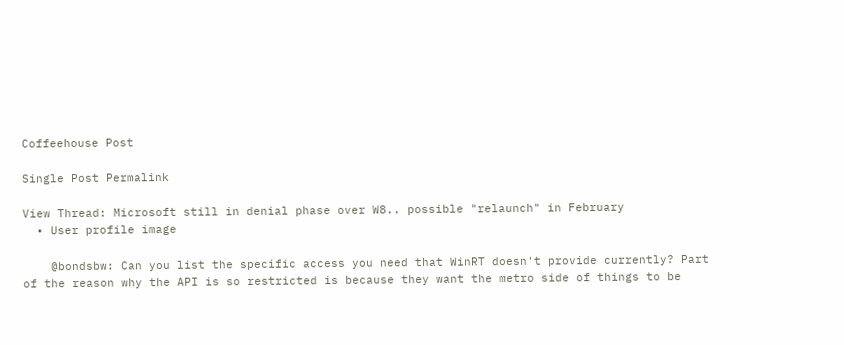Coffeehouse Post

Single Post Permalink

View Thread: Microsoft still in denial phase over W8.. possible "relaunch" in February
  • User profile image

    @bondsbw: Can you list the specific access you need that WinRT doesn't provide currently? Part of the reason why the API is so restricted is because they want the metro side of things to be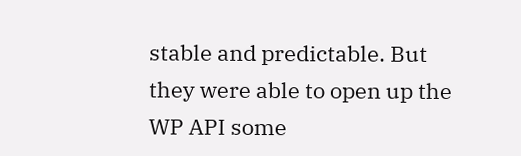stable and predictable. But they were able to open up the WP API some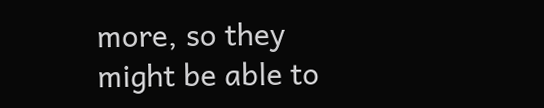more, so they might be able to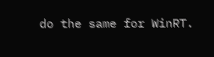do the same for WinRT.